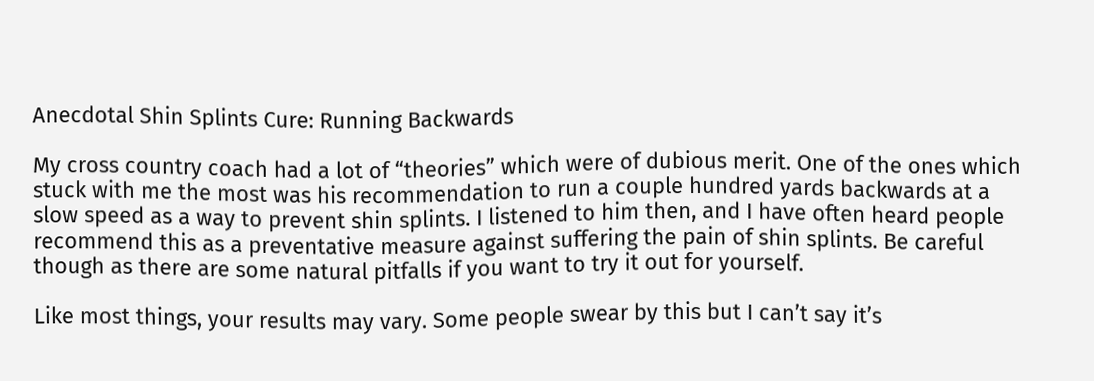Anecdotal Shin Splints Cure: Running Backwards

My cross country coach had a lot of “theories” which were of dubious merit. One of the ones which stuck with me the most was his recommendation to run a couple hundred yards backwards at a slow speed as a way to prevent shin splints. I listened to him then, and I have often heard people recommend this as a preventative measure against suffering the pain of shin splints. Be careful though as there are some natural pitfalls if you want to try it out for yourself.

Like most things, your results may vary. Some people swear by this but I can’t say it’s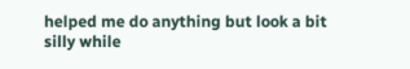helped me do anything but look a bit silly while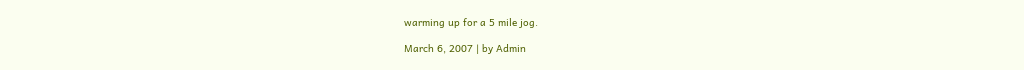warming up for a 5 mile jog.

March 6, 2007 | by Admin